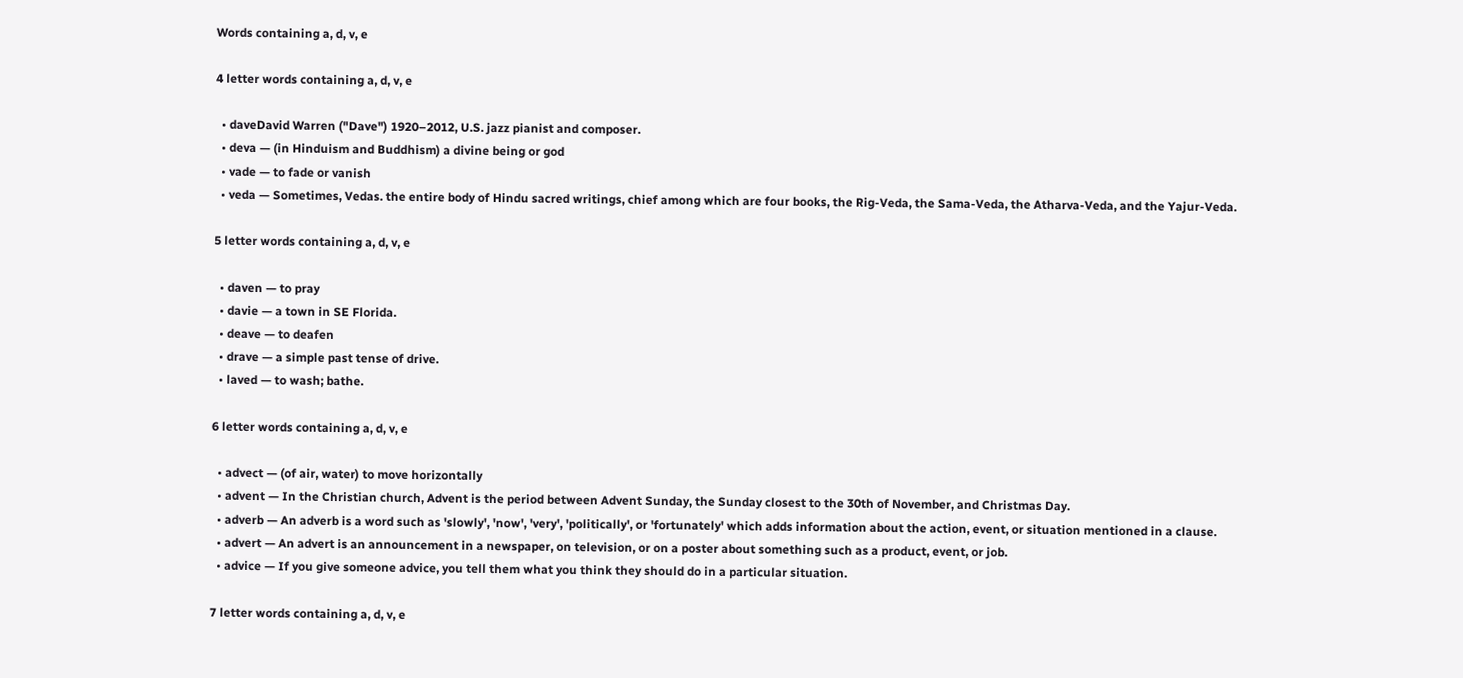Words containing a, d, v, e

4 letter words containing a, d, v, e

  • daveDavid Warren ("Dave") 1920–2012, U.S. jazz pianist and composer.
  • deva — (in Hinduism and Buddhism) a divine being or god
  • vade — to fade or vanish
  • veda — Sometimes, Vedas. the entire body of Hindu sacred writings, chief among which are four books, the Rig-Veda, the Sama-Veda, the Atharva-Veda, and the Yajur-Veda.

5 letter words containing a, d, v, e

  • daven — to pray
  • davie — a town in SE Florida.
  • deave — to deafen
  • drave — a simple past tense of drive.
  • laved — to wash; bathe.

6 letter words containing a, d, v, e

  • advect — (of air, water) to move horizontally
  • advent — In the Christian church, Advent is the period between Advent Sunday, the Sunday closest to the 30th of November, and Christmas Day.
  • adverb — An adverb is a word such as 'slowly', 'now', 'very', 'politically', or 'fortunately' which adds information about the action, event, or situation mentioned in a clause.
  • advert — An advert is an announcement in a newspaper, on television, or on a poster about something such as a product, event, or job.
  • advice — If you give someone advice, you tell them what you think they should do in a particular situation.

7 letter words containing a, d, v, e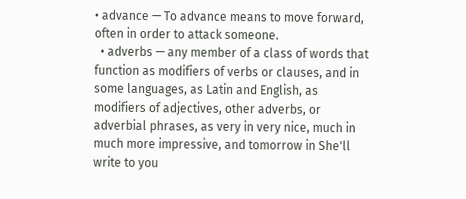• advance — To advance means to move forward, often in order to attack someone.
  • adverbs — any member of a class of words that function as modifiers of verbs or clauses, and in some languages, as Latin and English, as modifiers of adjectives, other adverbs, or adverbial phrases, as very in very nice, much in much more impressive, and tomorrow in She'll write to you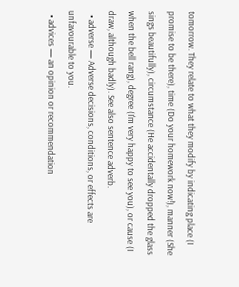tomorrow. They relate to what they modify by indicating place (I promise to be there), time (Do your homework now!), manner (She sings beautifully), circumstance (He accidentally dropped the glass when the bell rang), degree (I'm very happy to see you), or cause (I draw, although badly). See also sentence adverb.
  • adverse — Adverse decisions, conditions, or effects are unfavourable to you.
  • advices — an opinion or recommendation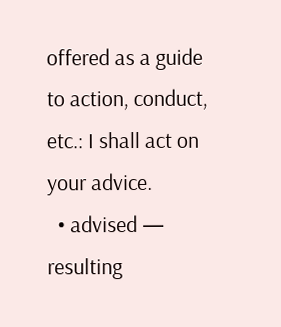offered as a guide to action, conduct, etc.: I shall act on your advice.
  • advised — resulting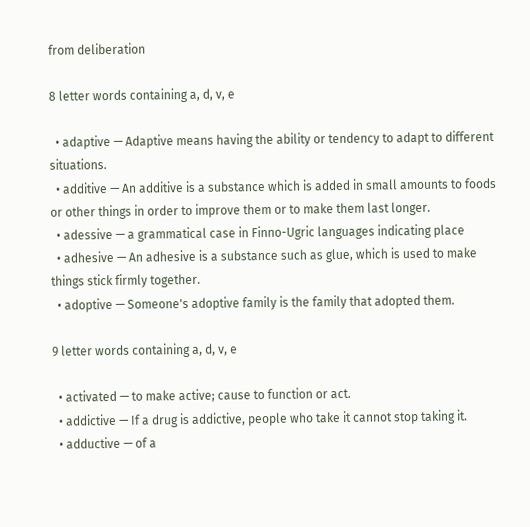from deliberation

8 letter words containing a, d, v, e

  • adaptive — Adaptive means having the ability or tendency to adapt to different situations.
  • additive — An additive is a substance which is added in small amounts to foods or other things in order to improve them or to make them last longer.
  • adessive — a grammatical case in Finno-Ugric languages indicating place
  • adhesive — An adhesive is a substance such as glue, which is used to make things stick firmly together.
  • adoptive — Someone's adoptive family is the family that adopted them.

9 letter words containing a, d, v, e

  • activated — to make active; cause to function or act.
  • addictive — If a drug is addictive, people who take it cannot stop taking it.
  • adductive — of a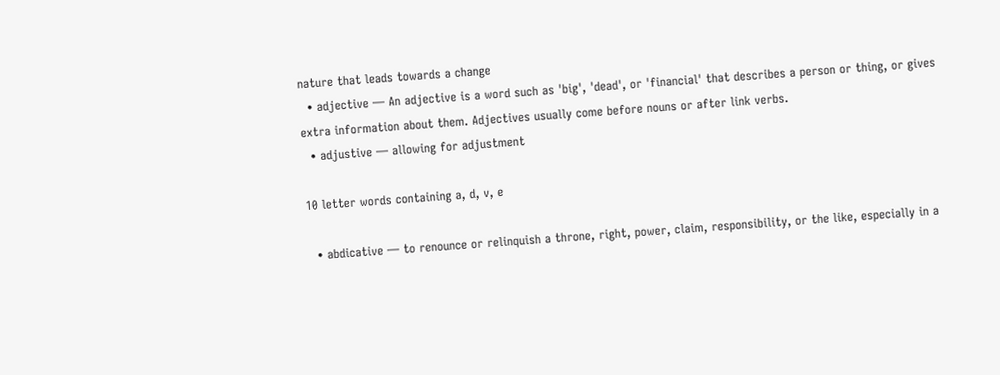nature that leads towards a change
  • adjective — An adjective is a word such as 'big', 'dead', or 'financial' that describes a person or thing, or gives extra information about them. Adjectives usually come before nouns or after link verbs.
  • adjustive — allowing for adjustment

10 letter words containing a, d, v, e

  • abdicative — to renounce or relinquish a throne, right, power, claim, responsibility, or the like, especially in a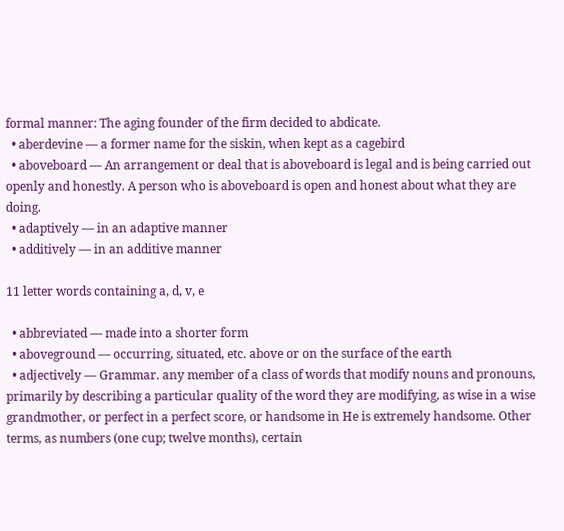formal manner: The aging founder of the firm decided to abdicate.
  • aberdevine — a former name for the siskin, when kept as a cagebird
  • aboveboard — An arrangement or deal that is aboveboard is legal and is being carried out openly and honestly. A person who is aboveboard is open and honest about what they are doing.
  • adaptively — in an adaptive manner
  • additively — in an additive manner

11 letter words containing a, d, v, e

  • abbreviated — made into a shorter form
  • aboveground — occurring, situated, etc. above or on the surface of the earth
  • adjectively — Grammar. any member of a class of words that modify nouns and pronouns, primarily by describing a particular quality of the word they are modifying, as wise in a wise grandmother, or perfect in a perfect score, or handsome in He is extremely handsome. Other terms, as numbers (one cup; twelve months), certain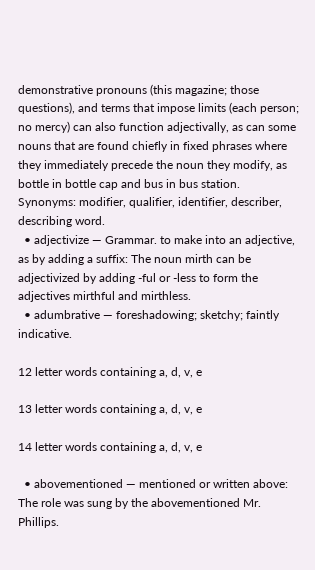demonstrative pronouns (this magazine; those questions), and terms that impose limits (each person; no mercy) can also function adjectivally, as can some nouns that are found chiefly in fixed phrases where they immediately precede the noun they modify, as bottle in bottle cap and bus in bus station. Synonyms: modifier, qualifier, identifier, describer, describing word.
  • adjectivize — Grammar. to make into an adjective, as by adding a suffix: The noun mirth can be adjectivized by adding -ful or -less to form the adjectives mirthful and mirthless.
  • adumbrative — foreshadowing; sketchy; faintly indicative.

12 letter words containing a, d, v, e

13 letter words containing a, d, v, e

14 letter words containing a, d, v, e

  • abovementioned — mentioned or written above: The role was sung by the abovementioned Mr. Phillips.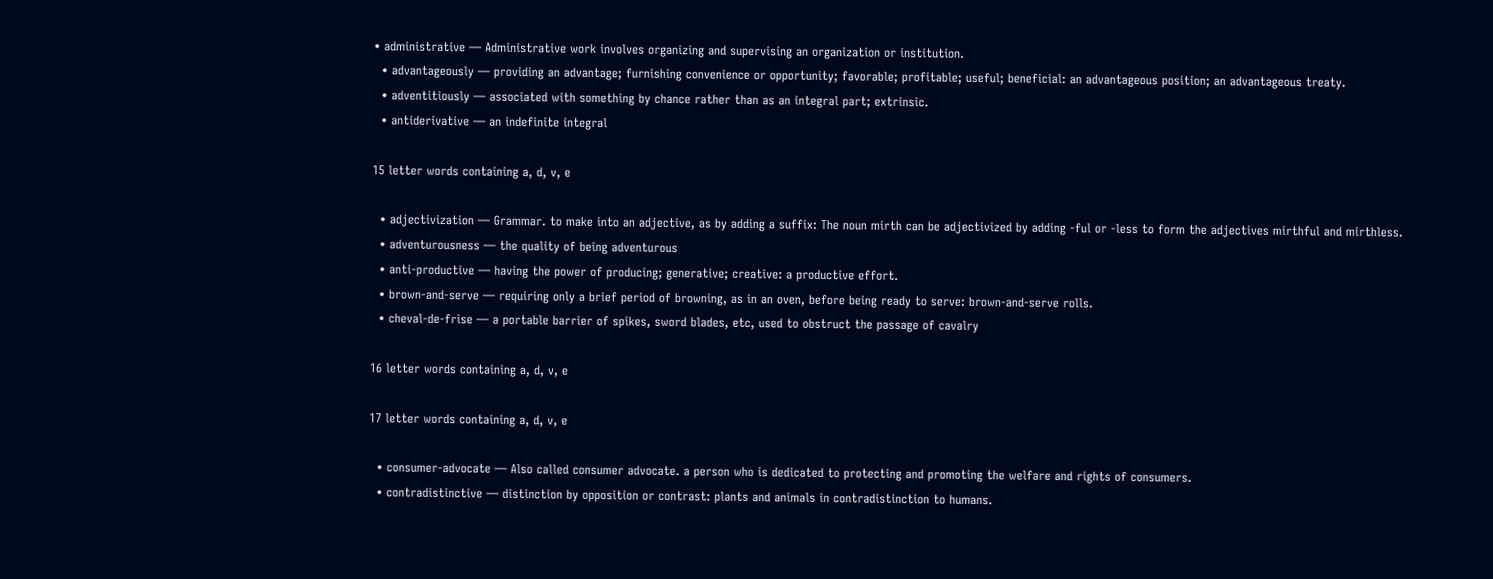• administrative — Administrative work involves organizing and supervising an organization or institution.
  • advantageously — providing an advantage; furnishing convenience or opportunity; favorable; profitable; useful; beneficial: an advantageous position; an advantageous treaty.
  • adventitiously — associated with something by chance rather than as an integral part; extrinsic.
  • antiderivative — an indefinite integral

15 letter words containing a, d, v, e

  • adjectivization — Grammar. to make into an adjective, as by adding a suffix: The noun mirth can be adjectivized by adding -ful or -less to form the adjectives mirthful and mirthless.
  • adventurousness — the quality of being adventurous
  • anti-productive — having the power of producing; generative; creative: a productive effort.
  • brown-and-serve — requiring only a brief period of browning, as in an oven, before being ready to serve: brown-and-serve rolls.
  • cheval-de-frise — a portable barrier of spikes, sword blades, etc, used to obstruct the passage of cavalry

16 letter words containing a, d, v, e

17 letter words containing a, d, v, e

  • consumer-advocate — Also called consumer advocate. a person who is dedicated to protecting and promoting the welfare and rights of consumers.
  • contradistinctive — distinction by opposition or contrast: plants and animals in contradistinction to humans.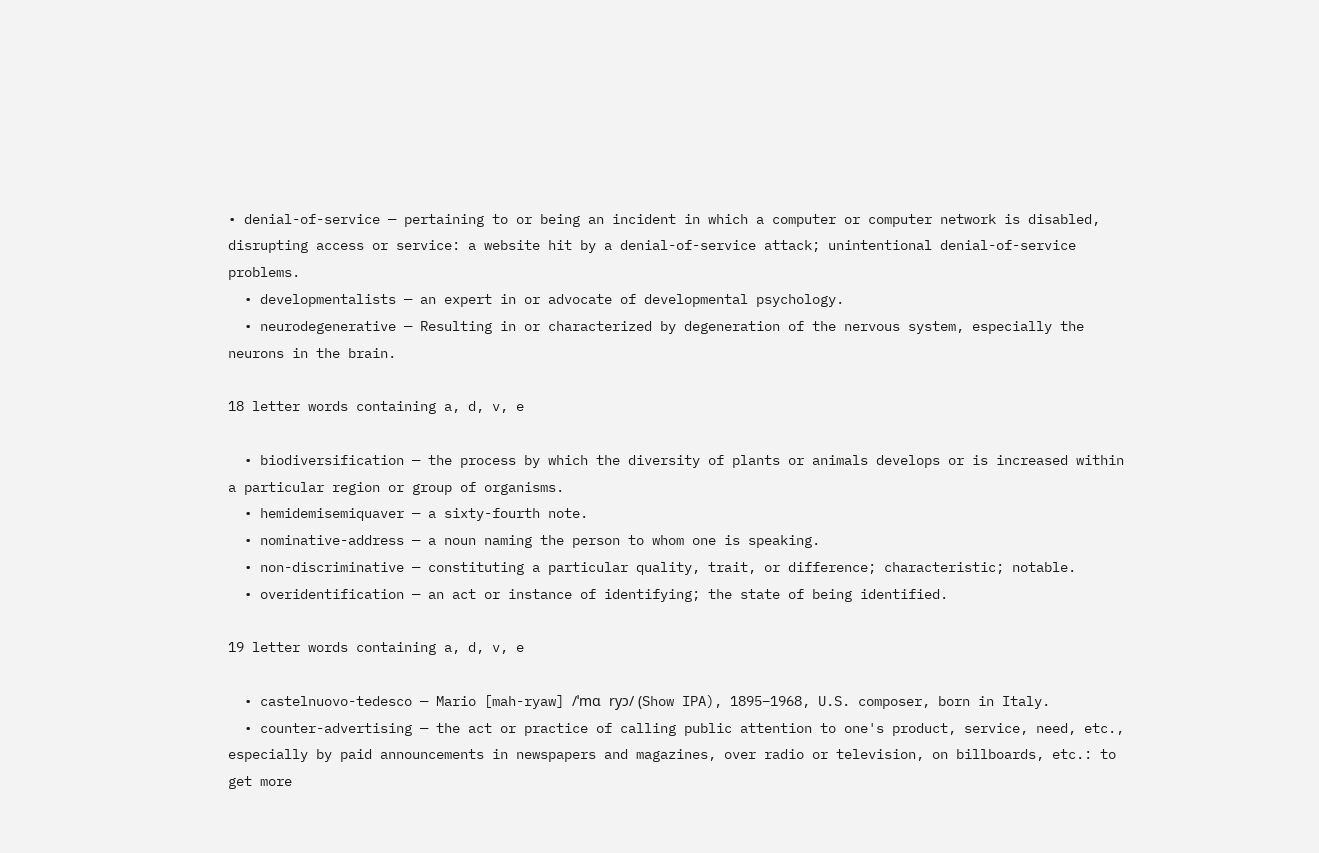• denial-of-service — pertaining to or being an incident in which a computer or computer network is disabled, disrupting access or service: a website hit by a denial-of-service attack; unintentional denial-of-service problems.
  • developmentalists — an expert in or advocate of developmental psychology.
  • neurodegenerative — Resulting in or characterized by degeneration of the nervous system, especially the neurons in the brain.

18 letter words containing a, d, v, e

  • biodiversification — the process by which the diversity of plants or animals develops or is increased within a particular region or group of organisms.
  • hemidemisemiquaver — a sixty-fourth note.
  • nominative-address — a noun naming the person to whom one is speaking.
  • non-discriminative — constituting a particular quality, trait, or difference; characteristic; notable.
  • overidentification — an act or instance of identifying; the state of being identified.

19 letter words containing a, d, v, e

  • castelnuovo-tedesco — Mario [mah-ryaw] /ˈmɑ ryɔ/ (Show IPA), 1895–1968, U.S. composer, born in Italy.
  • counter-advertising — the act or practice of calling public attention to one's product, service, need, etc., especially by paid announcements in newspapers and magazines, over radio or television, on billboards, etc.: to get more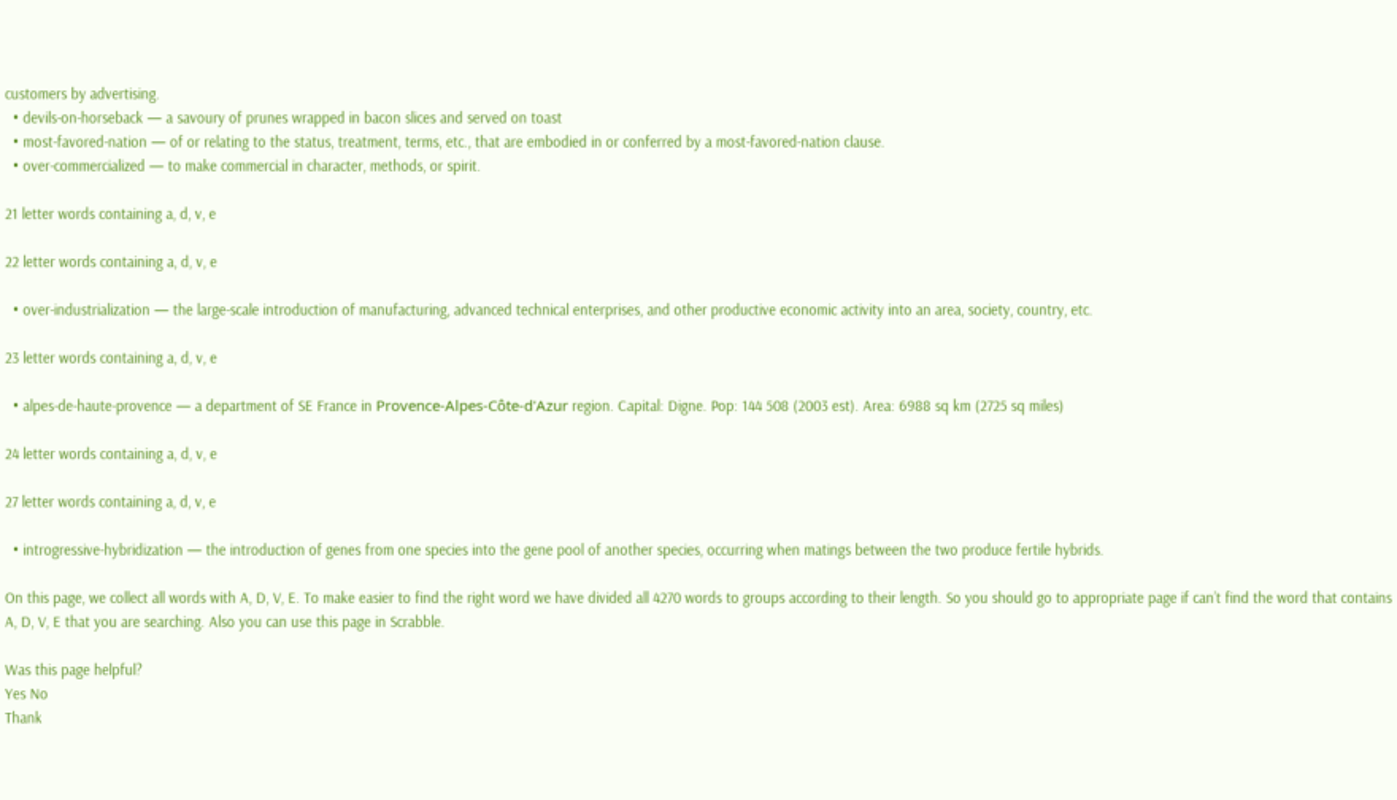customers by advertising.
  • devils-on-horseback — a savoury of prunes wrapped in bacon slices and served on toast
  • most-favored-nation — of or relating to the status, treatment, terms, etc., that are embodied in or conferred by a most-favored-nation clause.
  • over-commercialized — to make commercial in character, methods, or spirit.

21 letter words containing a, d, v, e

22 letter words containing a, d, v, e

  • over-industrialization — the large-scale introduction of manufacturing, advanced technical enterprises, and other productive economic activity into an area, society, country, etc.

23 letter words containing a, d, v, e

  • alpes-de-haute-provence — a department of SE France in Provence-Alpes-Côte-d'Azur region. Capital: Digne. Pop: 144 508 (2003 est). Area: 6988 sq km (2725 sq miles)

24 letter words containing a, d, v, e

27 letter words containing a, d, v, e

  • introgressive-hybridization — the introduction of genes from one species into the gene pool of another species, occurring when matings between the two produce fertile hybrids.

On this page, we collect all words with A, D, V, E. To make easier to find the right word we have divided all 4270 words to groups according to their length. So you should go to appropriate page if can’t find the word that contains A, D, V, E that you are searching. Also you can use this page in Scrabble.

Was this page helpful?
Yes No
Thank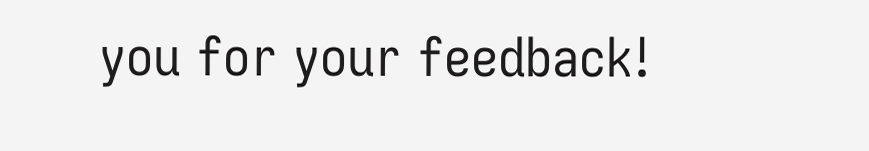you for your feedback!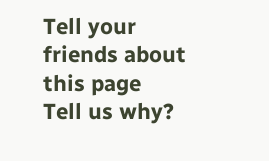Tell your friends about this page
Tell us why?